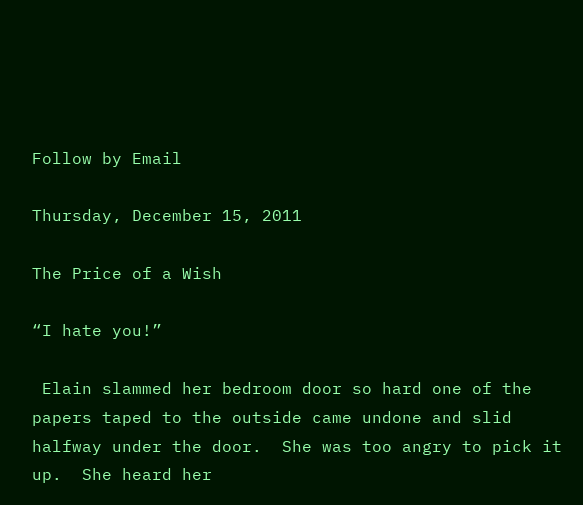Follow by Email

Thursday, December 15, 2011

The Price of a Wish

“I hate you!”

 Elain slammed her bedroom door so hard one of the papers taped to the outside came undone and slid halfway under the door.  She was too angry to pick it up.  She heard her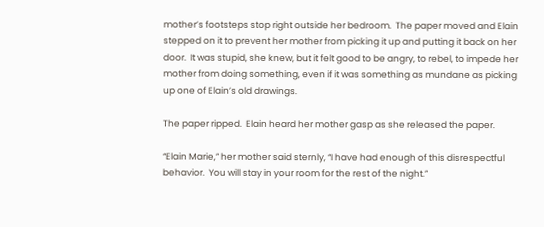mother’s footsteps stop right outside her bedroom.  The paper moved and Elain stepped on it to prevent her mother from picking it up and putting it back on her door.  It was stupid, she knew, but it felt good to be angry, to rebel, to impede her mother from doing something, even if it was something as mundane as picking up one of Elain’s old drawings.

The paper ripped.  Elain heard her mother gasp as she released the paper.

“Elain Marie,” her mother said sternly, “I have had enough of this disrespectful behavior.  You will stay in your room for the rest of the night.”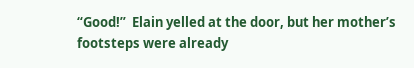“Good!”  Elain yelled at the door, but her mother’s footsteps were already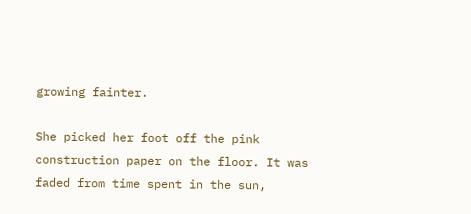growing fainter.

She picked her foot off the pink construction paper on the floor. It was faded from time spent in the sun,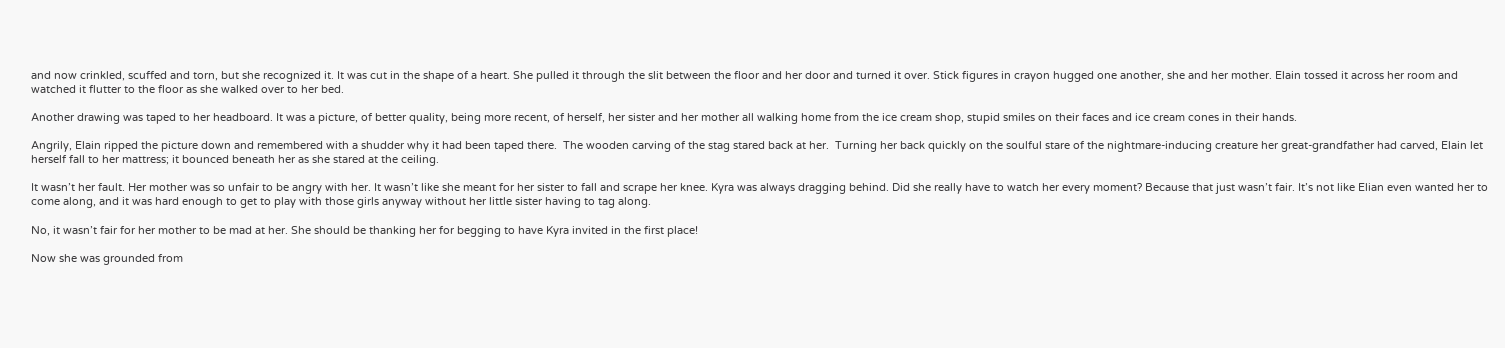and now crinkled, scuffed and torn, but she recognized it. It was cut in the shape of a heart. She pulled it through the slit between the floor and her door and turned it over. Stick figures in crayon hugged one another, she and her mother. Elain tossed it across her room and watched it flutter to the floor as she walked over to her bed.

Another drawing was taped to her headboard. It was a picture, of better quality, being more recent, of herself, her sister and her mother all walking home from the ice cream shop, stupid smiles on their faces and ice cream cones in their hands.

Angrily, Elain ripped the picture down and remembered with a shudder why it had been taped there.  The wooden carving of the stag stared back at her.  Turning her back quickly on the soulful stare of the nightmare-inducing creature her great-grandfather had carved, Elain let herself fall to her mattress; it bounced beneath her as she stared at the ceiling.

It wasn’t her fault. Her mother was so unfair to be angry with her. It wasn’t like she meant for her sister to fall and scrape her knee. Kyra was always dragging behind. Did she really have to watch her every moment? Because that just wasn’t fair. It’s not like Elian even wanted her to come along, and it was hard enough to get to play with those girls anyway without her little sister having to tag along.

No, it wasn’t fair for her mother to be mad at her. She should be thanking her for begging to have Kyra invited in the first place!

Now she was grounded from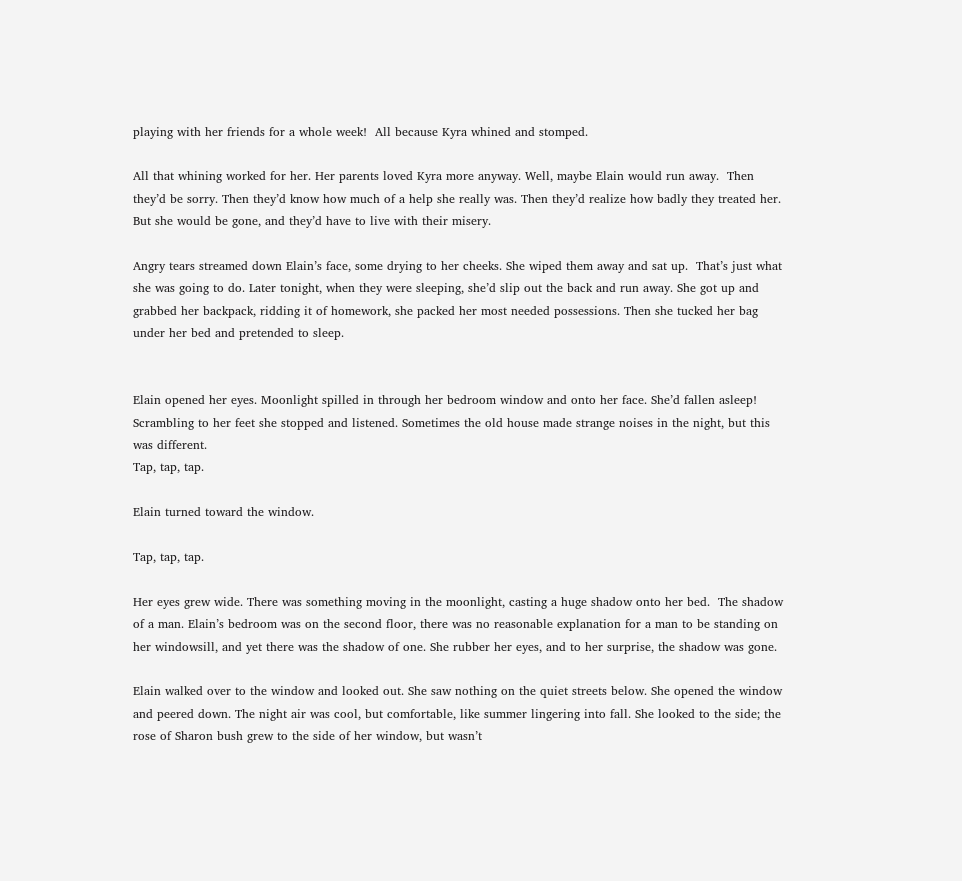playing with her friends for a whole week!  All because Kyra whined and stomped.

All that whining worked for her. Her parents loved Kyra more anyway. Well, maybe Elain would run away.  Then they’d be sorry. Then they’d know how much of a help she really was. Then they’d realize how badly they treated her. But she would be gone, and they’d have to live with their misery.

Angry tears streamed down Elain’s face, some drying to her cheeks. She wiped them away and sat up.  That’s just what she was going to do. Later tonight, when they were sleeping, she’d slip out the back and run away. She got up and grabbed her backpack, ridding it of homework, she packed her most needed possessions. Then she tucked her bag under her bed and pretended to sleep.


Elain opened her eyes. Moonlight spilled in through her bedroom window and onto her face. She’d fallen asleep! Scrambling to her feet she stopped and listened. Sometimes the old house made strange noises in the night, but this was different.
Tap, tap, tap.

Elain turned toward the window.

Tap, tap, tap.

Her eyes grew wide. There was something moving in the moonlight, casting a huge shadow onto her bed.  The shadow of a man. Elain’s bedroom was on the second floor, there was no reasonable explanation for a man to be standing on her windowsill, and yet there was the shadow of one. She rubber her eyes, and to her surprise, the shadow was gone.

Elain walked over to the window and looked out. She saw nothing on the quiet streets below. She opened the window and peered down. The night air was cool, but comfortable, like summer lingering into fall. She looked to the side; the rose of Sharon bush grew to the side of her window, but wasn’t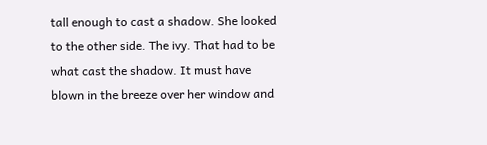tall enough to cast a shadow. She looked to the other side. The ivy. That had to be what cast the shadow. It must have blown in the breeze over her window and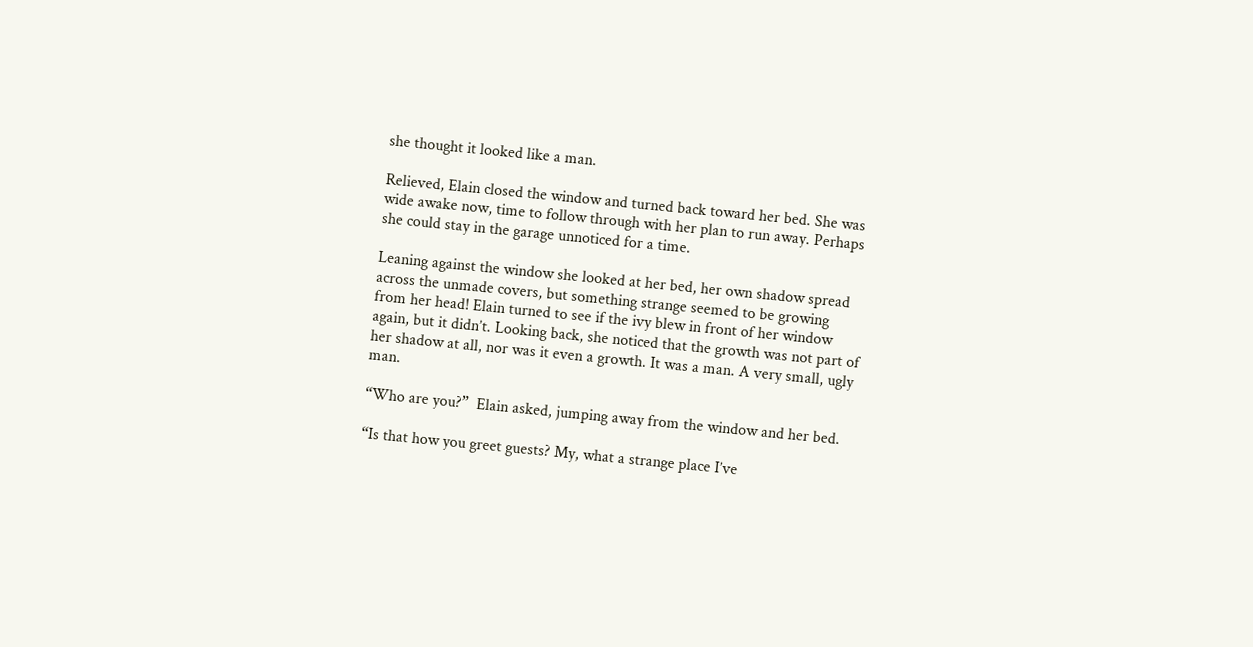she thought it looked like a man.

Relieved, Elain closed the window and turned back toward her bed. She was wide awake now, time to follow through with her plan to run away. Perhaps she could stay in the garage unnoticed for a time.

Leaning against the window she looked at her bed, her own shadow spread across the unmade covers, but something strange seemed to be growing from her head! Elain turned to see if the ivy blew in front of her window again, but it didn’t. Looking back, she noticed that the growth was not part of her shadow at all, nor was it even a growth. It was a man. A very small, ugly man.

“Who are you?”  Elain asked, jumping away from the window and her bed.

“Is that how you greet guests? My, what a strange place I’ve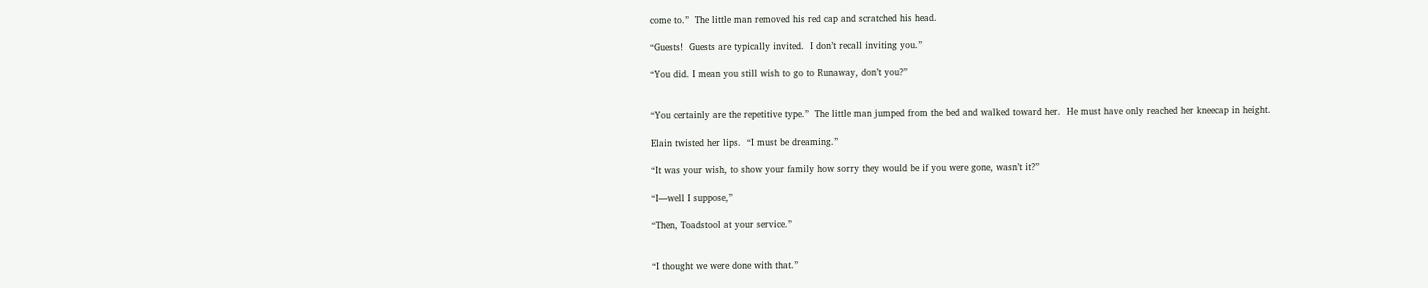come to.”  The little man removed his red cap and scratched his head.

“Guests!  Guests are typically invited.  I don’t recall inviting you.”

“You did. I mean you still wish to go to Runaway, don’t you?”


“You certainly are the repetitive type.”  The little man jumped from the bed and walked toward her.  He must have only reached her kneecap in height.

Elain twisted her lips.  “I must be dreaming.”

“It was your wish, to show your family how sorry they would be if you were gone, wasn’t it?”

“I—well I suppose,”

“Then, Toadstool at your service.”


“I thought we were done with that.”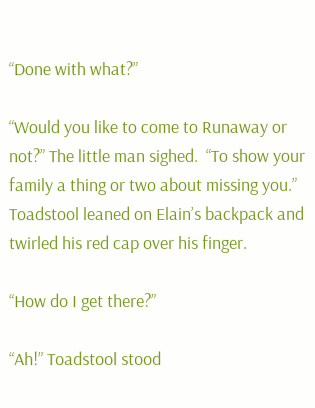“Done with what?”

“Would you like to come to Runaway or not?” The little man sighed.  “To show your family a thing or two about missing you.” Toadstool leaned on Elain’s backpack and twirled his red cap over his finger.

“How do I get there?”

“Ah!” Toadstool stood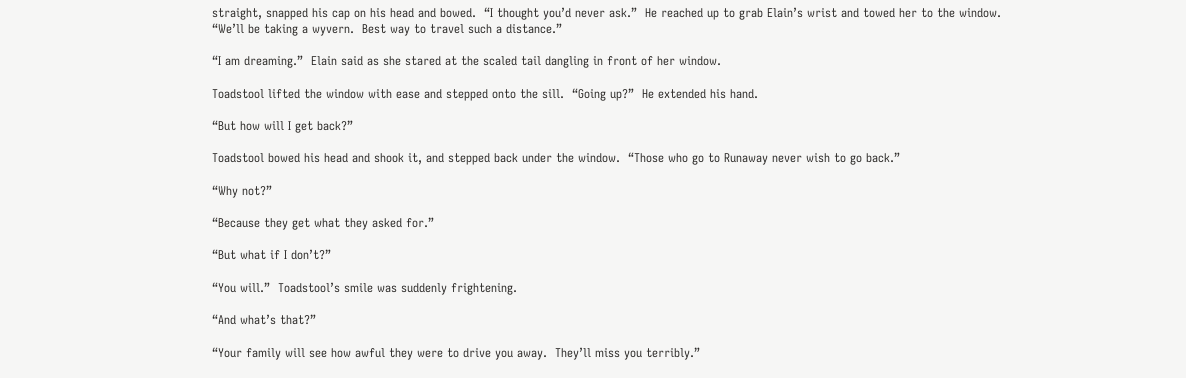straight, snapped his cap on his head and bowed.  “I thought you’d never ask.”  He reached up to grab Elain’s wrist and towed her to the window.  “We’ll be taking a wyvern.  Best way to travel such a distance.”

“I am dreaming.”  Elain said as she stared at the scaled tail dangling in front of her window.

Toadstool lifted the window with ease and stepped onto the sill.  “Going up?”  He extended his hand.

“But how will I get back?”

Toadstool bowed his head and shook it, and stepped back under the window.  “Those who go to Runaway never wish to go back.”

“Why not?”

“Because they get what they asked for.”

“But what if I don’t?”

“You will.”  Toadstool’s smile was suddenly frightening.

“And what’s that?”

“Your family will see how awful they were to drive you away.  They’ll miss you terribly.”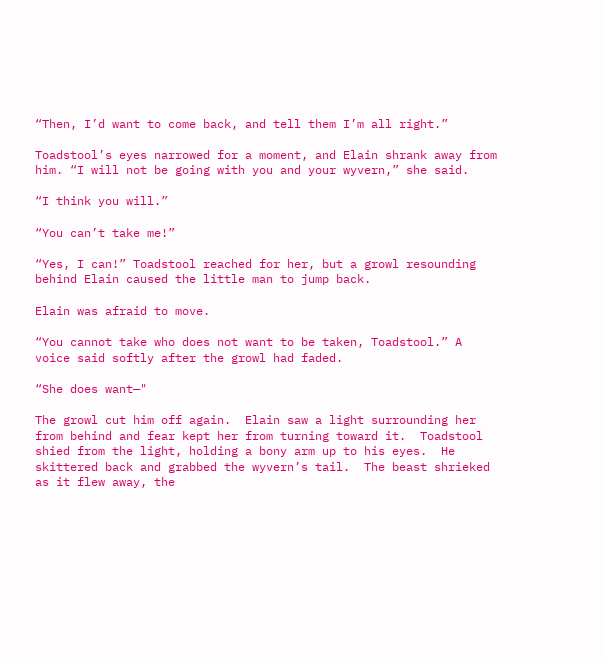“Then, I’d want to come back, and tell them I’m all right.”

Toadstool’s eyes narrowed for a moment, and Elain shrank away from him. “I will not be going with you and your wyvern,” she said.

“I think you will.”

“You can’t take me!”

“Yes, I can!” Toadstool reached for her, but a growl resounding behind Elain caused the little man to jump back.

Elain was afraid to move.

“You cannot take who does not want to be taken, Toadstool.” A voice said softly after the growl had faded.

“She does want—"

The growl cut him off again.  Elain saw a light surrounding her from behind and fear kept her from turning toward it.  Toadstool shied from the light, holding a bony arm up to his eyes.  He skittered back and grabbed the wyvern’s tail.  The beast shrieked as it flew away, the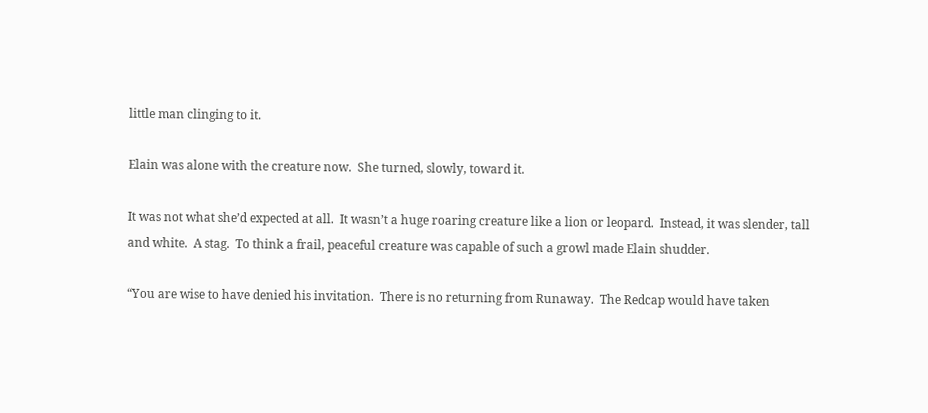little man clinging to it.

Elain was alone with the creature now.  She turned, slowly, toward it.

It was not what she’d expected at all.  It wasn’t a huge roaring creature like a lion or leopard.  Instead, it was slender, tall and white.  A stag.  To think a frail, peaceful creature was capable of such a growl made Elain shudder.

“You are wise to have denied his invitation.  There is no returning from Runaway.  The Redcap would have taken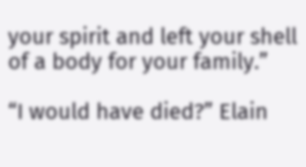your spirit and left your shell of a body for your family.”

“I would have died?” Elain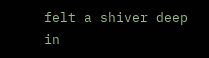felt a shiver deep in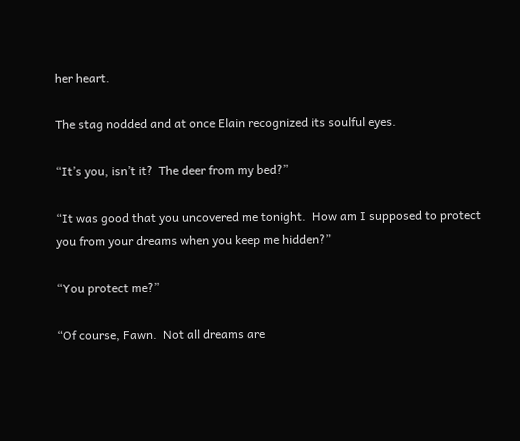her heart.

The stag nodded and at once Elain recognized its soulful eyes.

“It’s you, isn’t it?  The deer from my bed?”

“It was good that you uncovered me tonight.  How am I supposed to protect you from your dreams when you keep me hidden?”

“You protect me?”

“Of course, Fawn.  Not all dreams are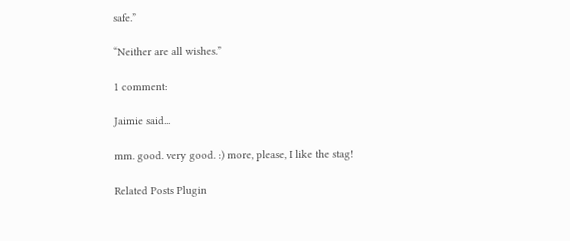safe.”

“Neither are all wishes.”

1 comment:

Jaimie said...

mm. good. very good. :) more, please, I like the stag!

Related Posts Plugin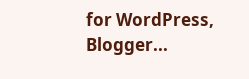for WordPress, Blogger...